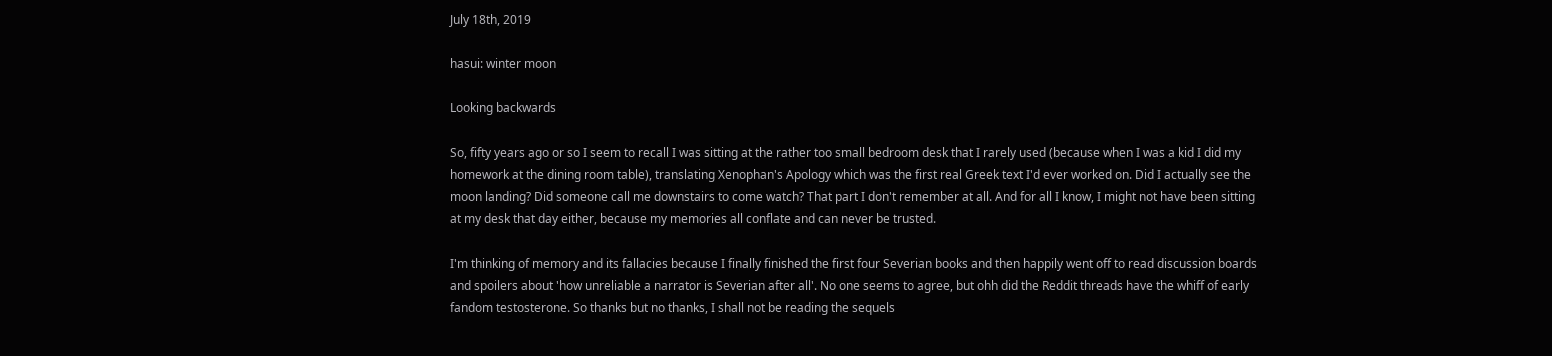July 18th, 2019

hasui: winter moon

Looking backwards

So, fifty years ago or so I seem to recall I was sitting at the rather too small bedroom desk that I rarely used (because when I was a kid I did my homework at the dining room table), translating Xenophan's Apology which was the first real Greek text I'd ever worked on. Did I actually see the moon landing? Did someone call me downstairs to come watch? That part I don't remember at all. And for all I know, I might not have been sitting at my desk that day either, because my memories all conflate and can never be trusted.

I'm thinking of memory and its fallacies because I finally finished the first four Severian books and then happily went off to read discussion boards and spoilers about 'how unreliable a narrator is Severian after all'. No one seems to agree, but ohh did the Reddit threads have the whiff of early fandom testosterone. So thanks but no thanks, I shall not be reading the sequels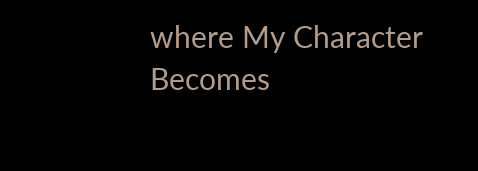where My Character Becomes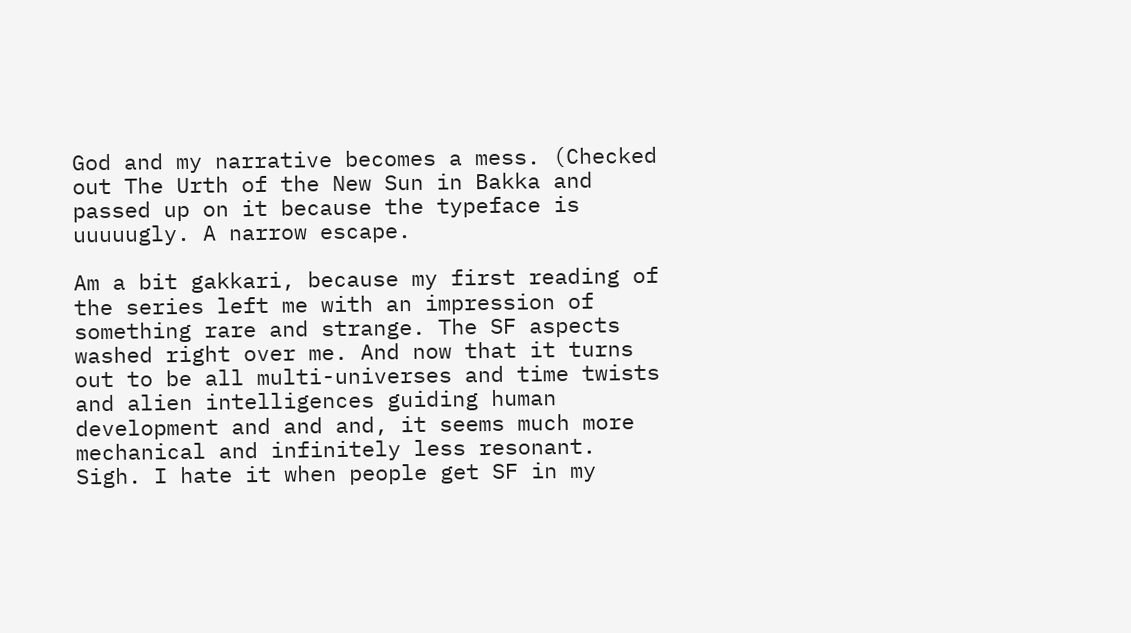God and my narrative becomes a mess. (Checked out The Urth of the New Sun in Bakka and passed up on it because the typeface is uuuuugly. A narrow escape.

Am a bit gakkari, because my first reading of the series left me with an impression of something rare and strange. The SF aspects washed right over me. And now that it turns out to be all multi-universes and time twists and alien intelligences guiding human development and and and, it seems much more mechanical and infinitely less resonant. Sigh. I hate it when people get SF in my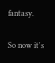fantasy.

So now it's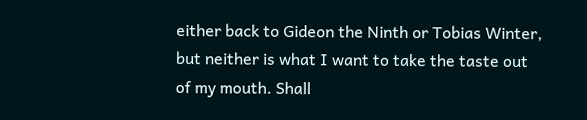either back to Gideon the Ninth or Tobias Winter, but neither is what I want to take the taste out of my mouth. Shall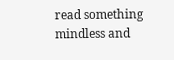read something mindless and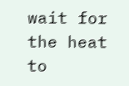wait for the heat to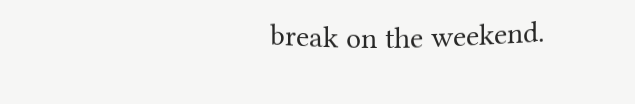break on the weekend.